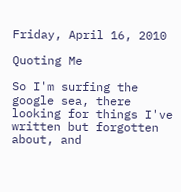Friday, April 16, 2010

Quoting Me

So I'm surfing the google sea, there looking for things I've written but forgotten about, and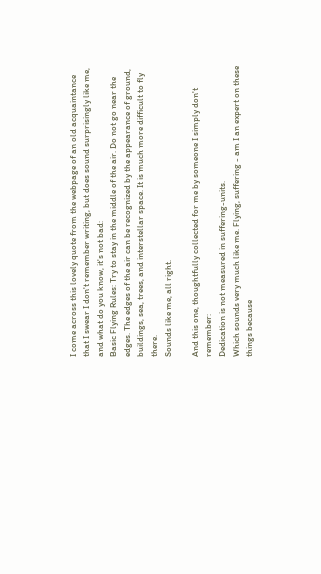I come across this lovely quote from the webpage of an old acquaintance that I swear I don't remember writing, but does sound surprisingly like me, and what do you know, it's not bad:
Basic Flying Rules: Try to stay in the middle of the air. Do not go near the edges. The edges of the air can be recognized by the appearance of ground, buildings, sea, trees, and interstellar space. It is much more difficult to fly there.
Sounds like me, all right.

And this one, thoughtfully collected for me by someone I simply don't remember:
Dedication is not measured in suffering-units.
Which sounds very much like me. Flying, suffering - am I an expert on these things because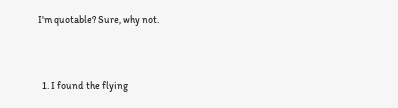I'm quotable? Sure, why not.


  1. I found the flying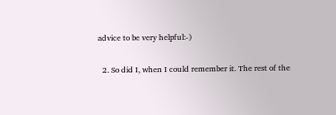advice to be very helpful:-)

  2. So did I, when I could remember it. The rest of the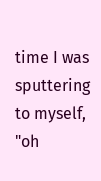time I was sputtering to myself, "oh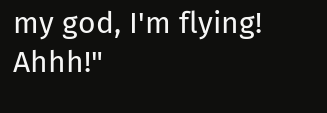my god, I'm flying! Ahhh!"